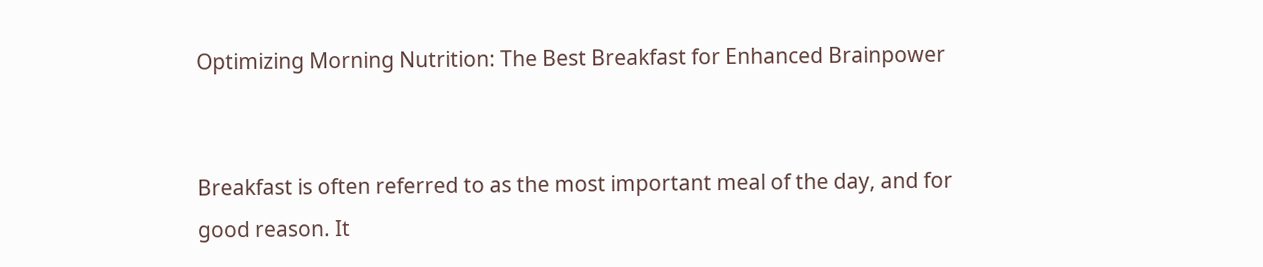Optimizing Morning Nutrition: The Best Breakfast for Enhanced Brainpower


Breakfast is often referred to as the most important meal of the day, and for good reason. It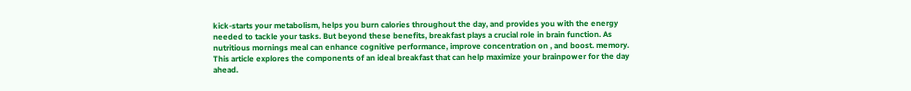kick-starts your metabolism, helps you burn calories throughout the day, and provides you with the energy needed to tackle your tasks. But beyond these benefits, breakfast plays a crucial role in brain function. As nutritious mornings meal can enhance cognitive performance, improve concentration on , and boost. memory. This article explores the components of an ideal breakfast that can help maximize your brainpower for the day ahead.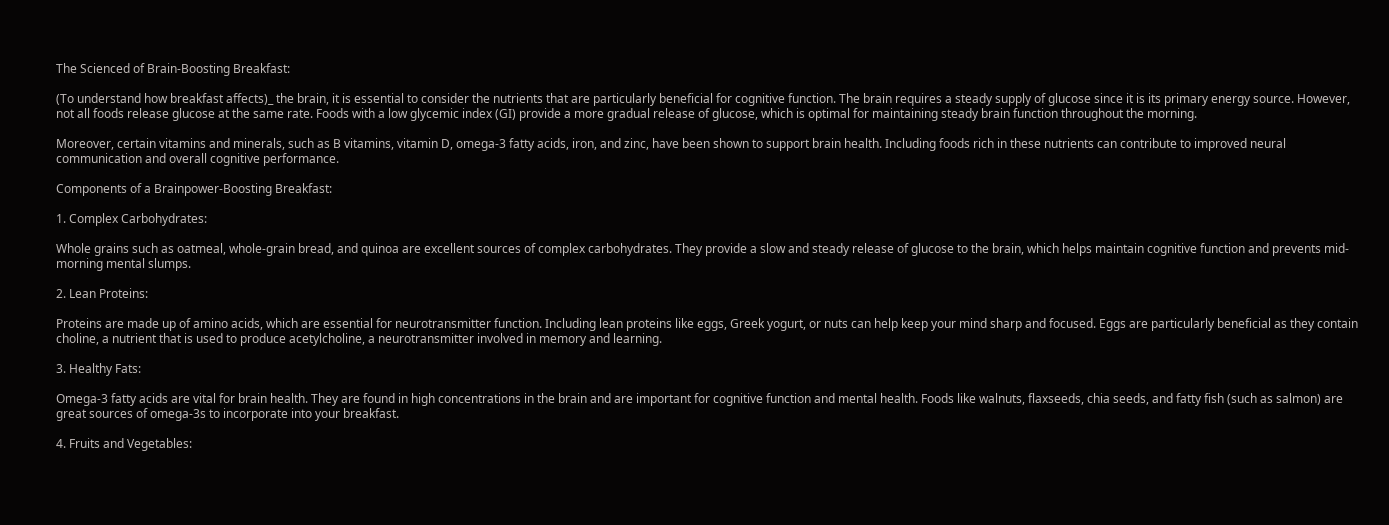The Scienced of Brain-Boosting Breakfast:

(To understand how breakfast affects)_ the brain, it is essential to consider the nutrients that are particularly beneficial for cognitive function. The brain requires a steady supply of glucose since it is its primary energy source. However, not all foods release glucose at the same rate. Foods with a low glycemic index (GI) provide a more gradual release of glucose, which is optimal for maintaining steady brain function throughout the morning.

Moreover, certain vitamins and minerals, such as B vitamins, vitamin D, omega-3 fatty acids, iron, and zinc, have been shown to support brain health. Including foods rich in these nutrients can contribute to improved neural communication and overall cognitive performance.

Components of a Brainpower-Boosting Breakfast:

1. Complex Carbohydrates:

Whole grains such as oatmeal, whole-grain bread, and quinoa are excellent sources of complex carbohydrates. They provide a slow and steady release of glucose to the brain, which helps maintain cognitive function and prevents mid-morning mental slumps.

2. Lean Proteins:

Proteins are made up of amino acids, which are essential for neurotransmitter function. Including lean proteins like eggs, Greek yogurt, or nuts can help keep your mind sharp and focused. Eggs are particularly beneficial as they contain choline, a nutrient that is used to produce acetylcholine, a neurotransmitter involved in memory and learning.

3. Healthy Fats:

Omega-3 fatty acids are vital for brain health. They are found in high concentrations in the brain and are important for cognitive function and mental health. Foods like walnuts, flaxseeds, chia seeds, and fatty fish (such as salmon) are great sources of omega-3s to incorporate into your breakfast.

4. Fruits and Vegetables: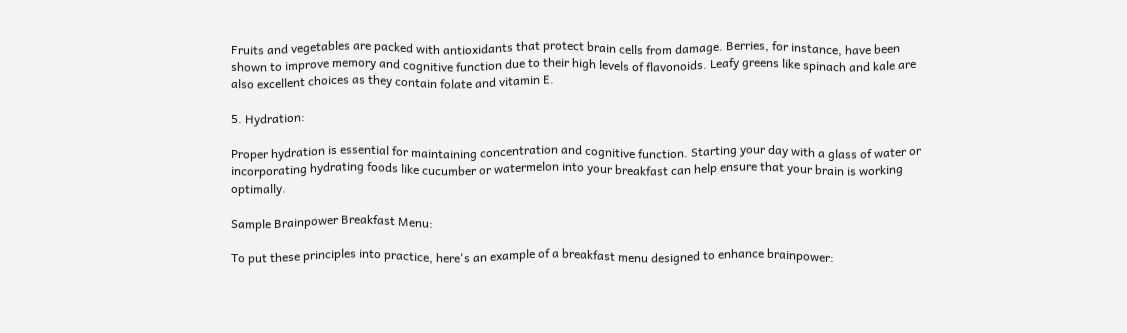Fruits and vegetables are packed with antioxidants that protect brain cells from damage. Berries, for instance, have been shown to improve memory and cognitive function due to their high levels of flavonoids. Leafy greens like spinach and kale are also excellent choices as they contain folate and vitamin E.

5. Hydration:

Proper hydration is essential for maintaining concentration and cognitive function. Starting your day with a glass of water or incorporating hydrating foods like cucumber or watermelon into your breakfast can help ensure that your brain is working optimally.

Sample Brainpower Breakfast Menu:

To put these principles into practice, here's an example of a breakfast menu designed to enhance brainpower: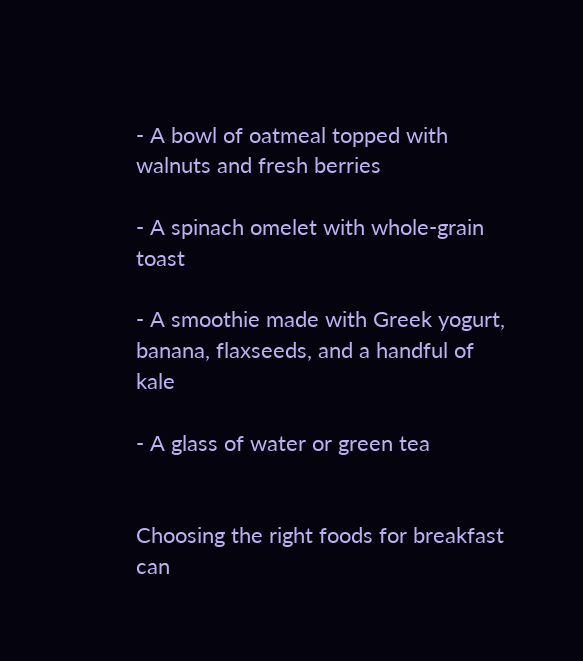- A bowl of oatmeal topped with walnuts and fresh berries

- A spinach omelet with whole-grain toast

- A smoothie made with Greek yogurt, banana, flaxseeds, and a handful of kale

- A glass of water or green tea


Choosing the right foods for breakfast can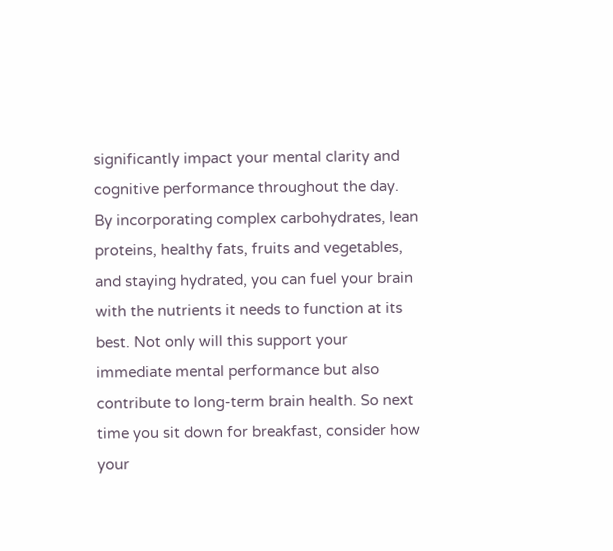significantly impact your mental clarity and cognitive performance throughout the day. By incorporating complex carbohydrates, lean proteins, healthy fats, fruits and vegetables, and staying hydrated, you can fuel your brain with the nutrients it needs to function at its best. Not only will this support your immediate mental performance but also contribute to long-term brain health. So next time you sit down for breakfast, consider how your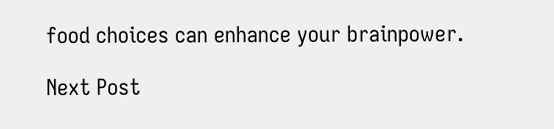food choices can enhance your brainpower.

Next Post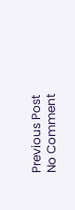Previous Post
No Comment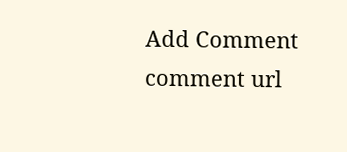Add Comment
comment url